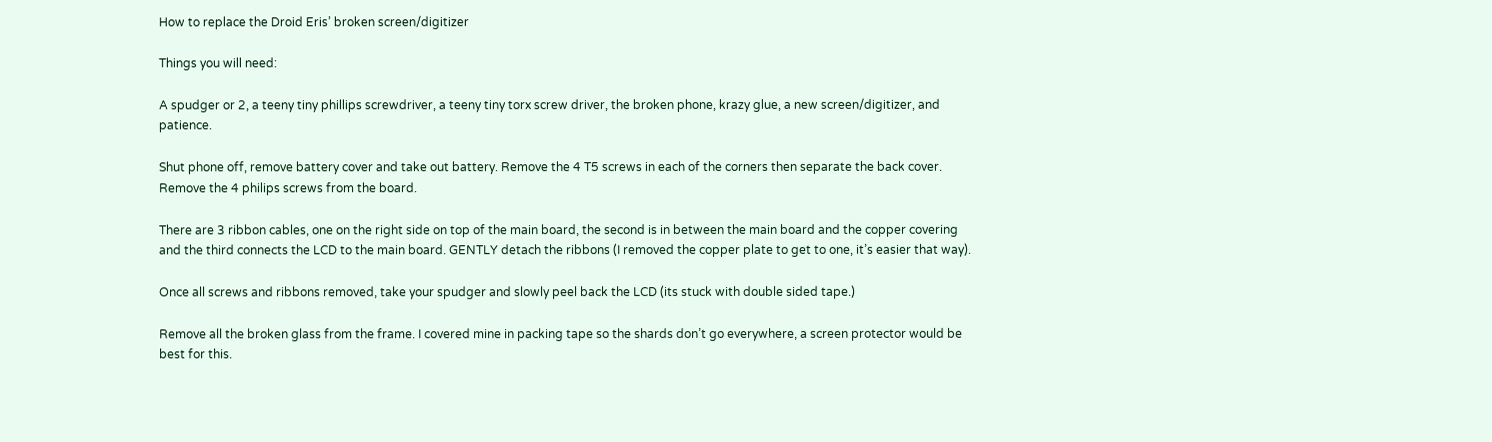How to replace the Droid Eris’ broken screen/digitizer

Things you will need:

A spudger or 2, a teeny tiny phillips screwdriver, a teeny tiny torx screw driver, the broken phone, krazy glue, a new screen/digitizer, and patience.

Shut phone off, remove battery cover and take out battery. Remove the 4 T5 screws in each of the corners then separate the back cover. Remove the 4 philips screws from the board.

There are 3 ribbon cables, one on the right side on top of the main board, the second is in between the main board and the copper covering and the third connects the LCD to the main board. GENTLY detach the ribbons (I removed the copper plate to get to one, it’s easier that way).

Once all screws and ribbons removed, take your spudger and slowly peel back the LCD (its stuck with double sided tape.)

Remove all the broken glass from the frame. I covered mine in packing tape so the shards don’t go everywhere, a screen protector would be best for this.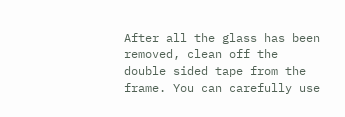After all the glass has been removed, clean off the double sided tape from the frame. You can carefully use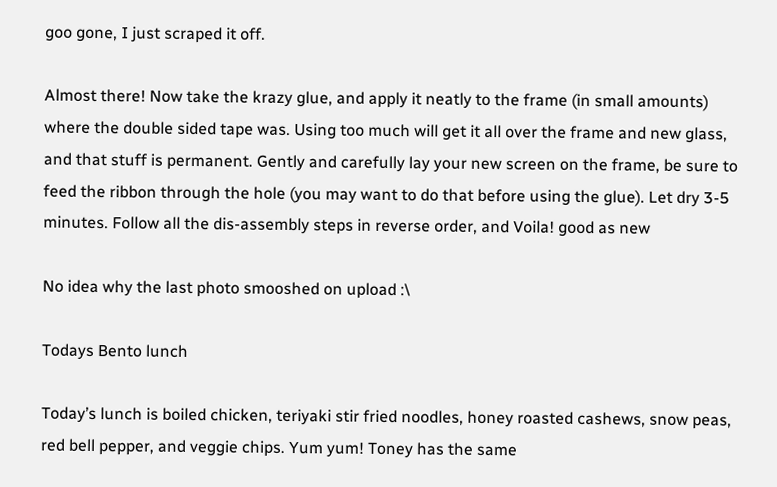goo gone, I just scraped it off.

Almost there! Now take the krazy glue, and apply it neatly to the frame (in small amounts) where the double sided tape was. Using too much will get it all over the frame and new glass, and that stuff is permanent. Gently and carefully lay your new screen on the frame, be sure to feed the ribbon through the hole (you may want to do that before using the glue). Let dry 3-5 minutes. Follow all the dis-assembly steps in reverse order, and Voila! good as new

No idea why the last photo smooshed on upload :\

Todays Bento lunch

Today’s lunch is boiled chicken, teriyaki stir fried noodles, honey roasted cashews, snow peas, red bell pepper, and veggie chips. Yum yum! Toney has the same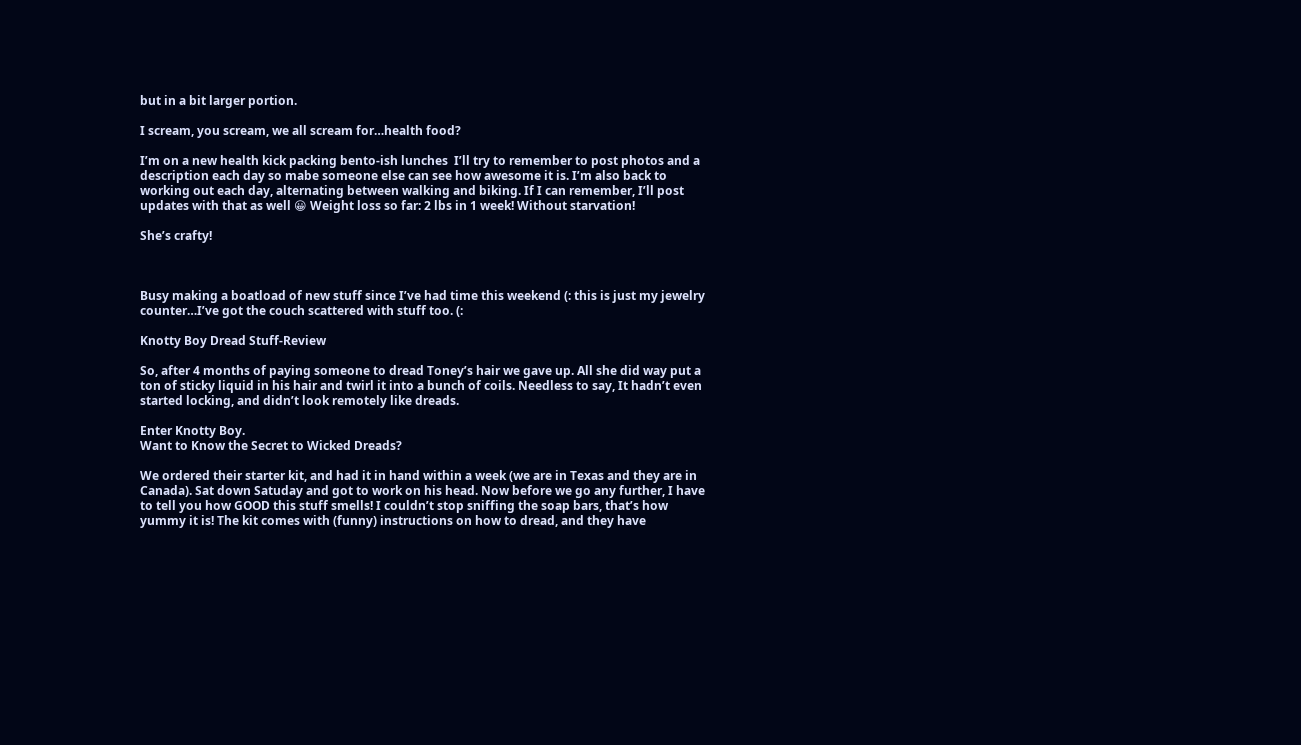but in a bit larger portion.

I scream, you scream, we all scream for…health food?

I’m on a new health kick packing bento-ish lunches  I’ll try to remember to post photos and a description each day so mabe someone else can see how awesome it is. I’m also back to working out each day, alternating between walking and biking. If I can remember, I’ll post updates with that as well 😀 Weight loss so far: 2 lbs in 1 week! Without starvation!

She’s crafty!



Busy making a boatload of new stuff since I’ve had time this weekend (: this is just my jewelry counter…I’ve got the couch scattered with stuff too. (:

Knotty Boy Dread Stuff-Review

So, after 4 months of paying someone to dread Toney’s hair we gave up. All she did way put a ton of sticky liquid in his hair and twirl it into a bunch of coils. Needless to say, It hadn’t even started locking, and didn’t look remotely like dreads.

Enter Knotty Boy.
Want to Know the Secret to Wicked Dreads?

We ordered their starter kit, and had it in hand within a week (we are in Texas and they are in Canada). Sat down Satuday and got to work on his head. Now before we go any further, I have to tell you how GOOD this stuff smells! I couldn’t stop sniffing the soap bars, that’s how yummy it is! The kit comes with (funny) instructions on how to dread, and they have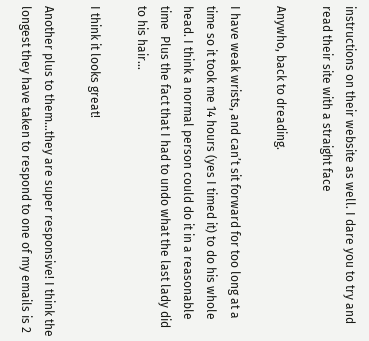instructions on their website as well. I dare you to try and read their site with a straight face

Anywho, back to dreading.

I have weak wrists, and can’t sit forward for too long at a time so it took me 14 hours (yes I timed it) to do his whole head. I think a normal person could do it in a reasonable time  Plus the fact that I had to undo what the last lady did to his hair…

I think it looks great!

Another plus to them…they are super responsive! I think the longest they have taken to respond to one of my emails is 2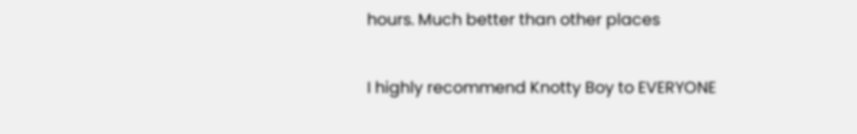hours. Much better than other places

I highly recommend Knotty Boy to EVERYONE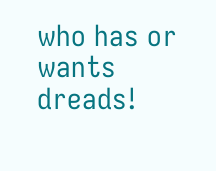who has or wants dreads!